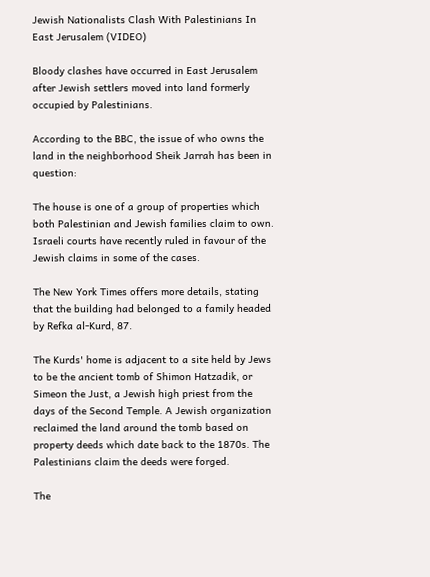Jewish Nationalists Clash With Palestinians In East Jerusalem (VIDEO)

Bloody clashes have occurred in East Jerusalem after Jewish settlers moved into land formerly occupied by Palestinians.

According to the BBC, the issue of who owns the land in the neighborhood Sheik Jarrah has been in question:

The house is one of a group of properties which both Palestinian and Jewish families claim to own. Israeli courts have recently ruled in favour of the Jewish claims in some of the cases.

The New York Times offers more details, stating that the building had belonged to a family headed by Refka al-Kurd, 87.

The Kurds' home is adjacent to a site held by Jews to be the ancient tomb of Shimon Hatzadik, or Simeon the Just, a Jewish high priest from the days of the Second Temple. A Jewish organization reclaimed the land around the tomb based on property deeds which date back to the 1870s. The Palestinians claim the deeds were forged.

The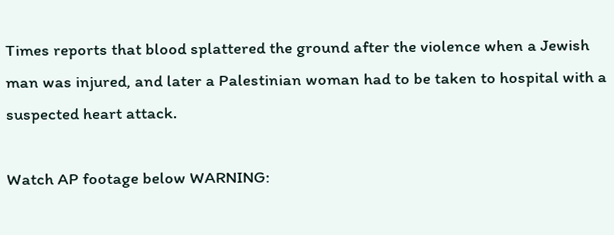Times reports that blood splattered the ground after the violence when a Jewish man was injured, and later a Palestinian woman had to be taken to hospital with a suspected heart attack.

Watch AP footage below WARNING: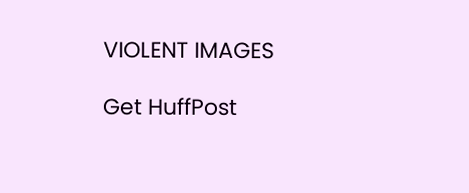VIOLENT IMAGES

Get HuffPost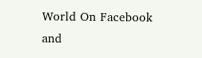World On Facebook and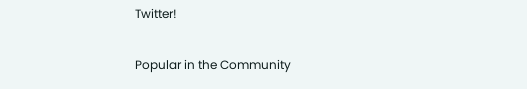Twitter!

Popular in the Community